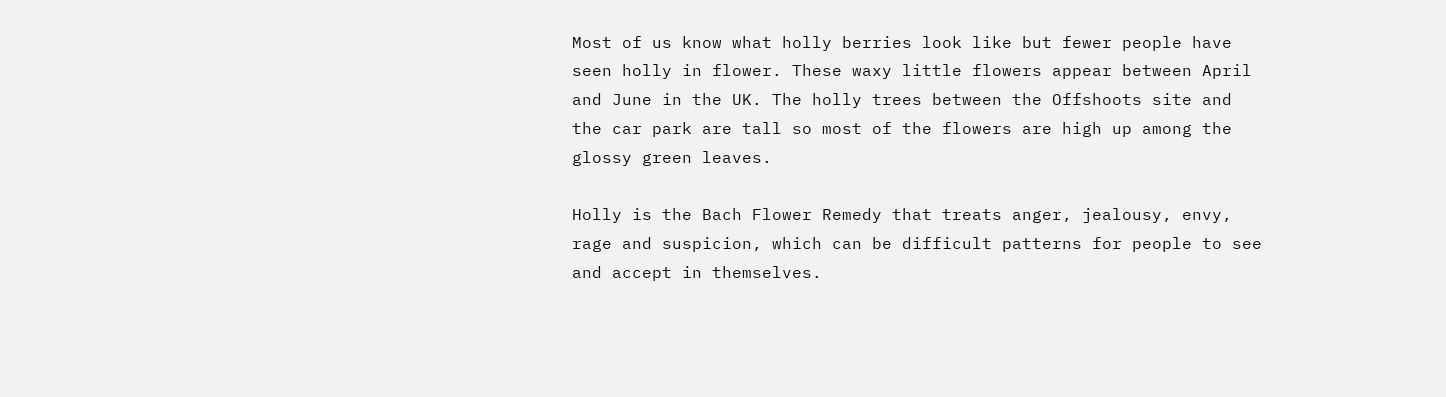Most of us know what holly berries look like but fewer people have seen holly in flower. These waxy little flowers appear between April and June in the UK. The holly trees between the Offshoots site and the car park are tall so most of the flowers are high up among the glossy green leaves.

Holly is the Bach Flower Remedy that treats anger, jealousy, envy, rage and suspicion, which can be difficult patterns for people to see and accept in themselves.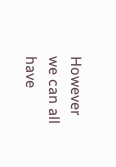However we can all have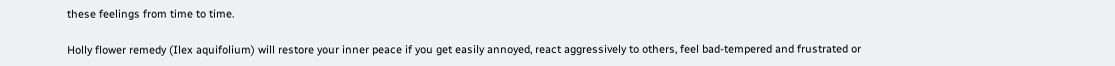these feelings from time to time.

Holly flower remedy (Ilex aquifolium) will restore your inner peace if you get easily annoyed, react aggressively to others, feel bad-tempered and frustrated or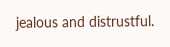jealous and distrustful.